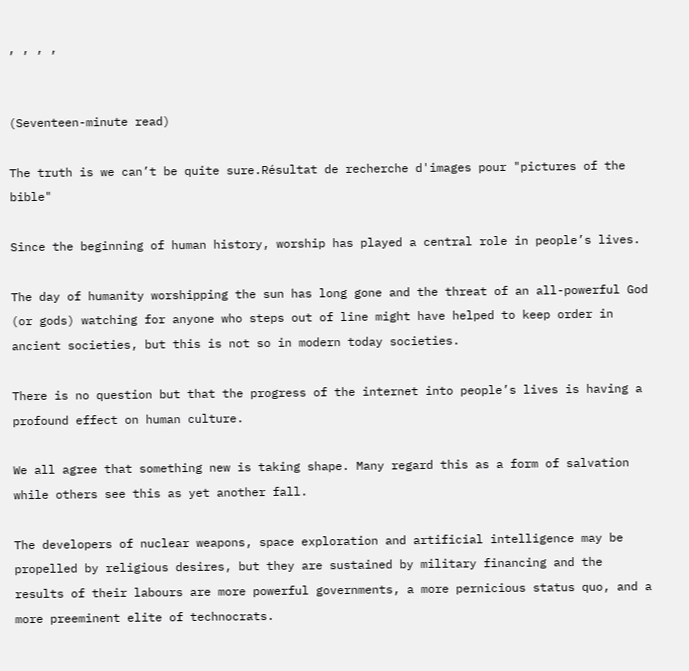, , , ,


(Seventeen-minute read)

The truth is we can’t be quite sure.Résultat de recherche d'images pour "pictures of the bible"

Since the beginning of human history, worship has played a central role in people’s lives.

The day of humanity worshipping the sun has long gone and the threat of an all-powerful God (or gods) watching for anyone who steps out of line might have helped to keep order in ancient societies, but this is not so in modern today societies.

There is no question but that the progress of the internet into people’s lives is having a profound effect on human culture.

We all agree that something new is taking shape. Many regard this as a form of salvation while others see this as yet another fall.

The developers of nuclear weapons, space exploration and artificial intelligence may be propelled by religious desires, but they are sustained by military financing and the results of their labours are more powerful governments, a more pernicious status quo, and a more preeminent elite of technocrats.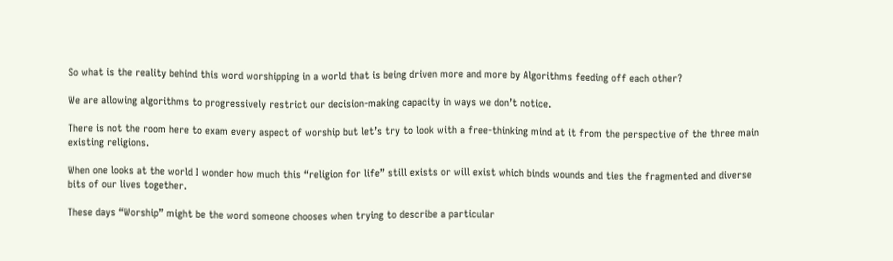So what is the reality behind this word worshipping in a world that is being driven more and more by Algorithms feeding off each other?

We are allowing algorithms to progressively restrict our decision-making capacity in ways we don’t notice.

There is not the room here to exam every aspect of worship but let’s try to look with a free-thinking mind at it from the perspective of the three main existing religions.

When one looks at the world I wonder how much this “religion for life” still exists or will exist which binds wounds and ties the fragmented and diverse bits of our lives together.

These days “Worship” might be the word someone chooses when trying to describe a particular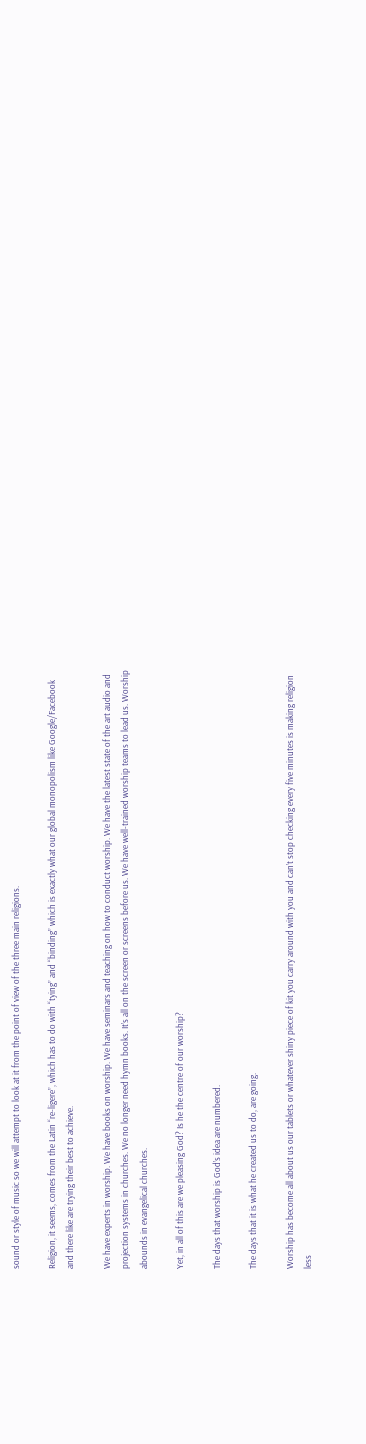sound or style of music so we will attempt to look at it from the point of view of the three main religions.

Religion, it seems, comes from the Latin “re-ligere”, which has to do with “tying” and “binding” which is exactly what our global monopolism like Google/Facebook and there like are trying their best to achieve.

We have experts in worship. We have books on worship. We have seminars and teaching on how to conduct worship. We have the latest state of the art audio and projection systems in churches. We no longer need hymn books. It’s all on the screen or screens before us. We have well-trained worship teams to lead us. Worship abounds in evangelical churches.

Yet, in all of this are we pleasing God? Is he the centre of our worship?

The days that worship is God’s idea are numbered.

The days that it is what he created us to do, are going.

Worship has become all about us our tablets or whatever shiny piece of kit you carry around with you and can’t stop checking every five minutes is making religion less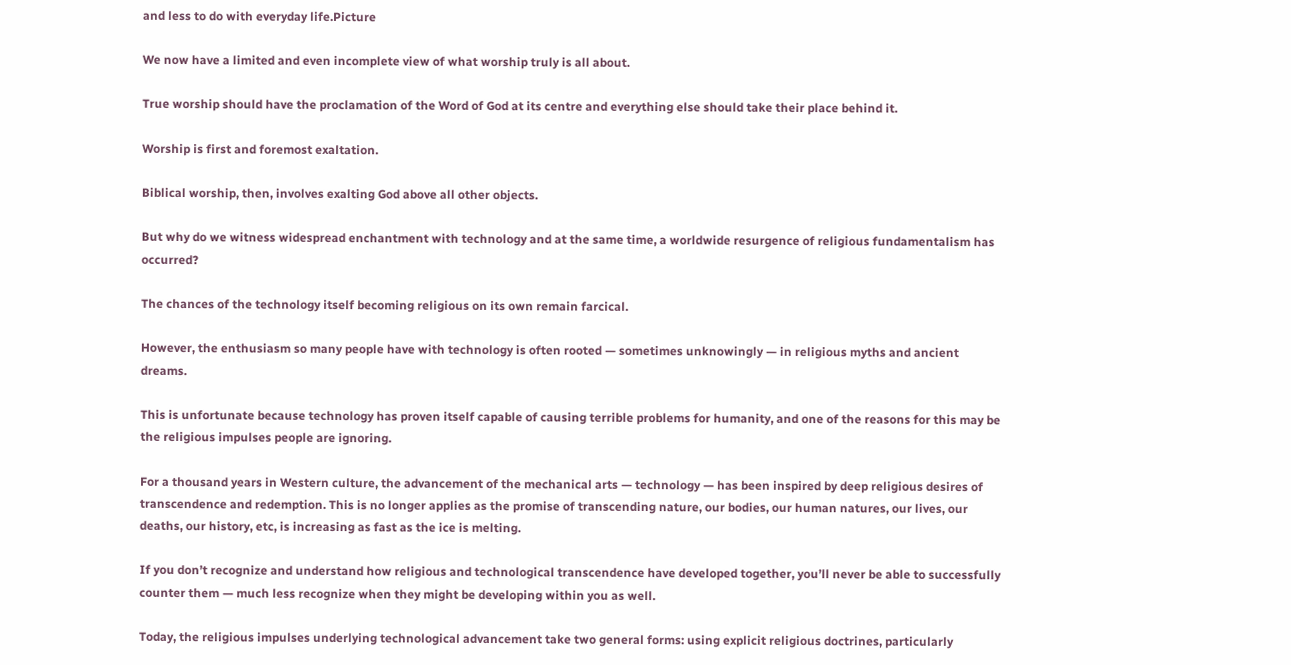and less to do with everyday life.Picture

We now have a limited and even incomplete view of what worship truly is all about.

True worship should have the proclamation of the Word of God at its centre and everything else should take their place behind it.

Worship is first and foremost exaltation.

Biblical worship, then, involves exalting God above all other objects.

But why do we witness widespread enchantment with technology and at the same time, a worldwide resurgence of religious fundamentalism has occurred?

The chances of the technology itself becoming religious on its own remain farcical.

However, the enthusiasm so many people have with technology is often rooted — sometimes unknowingly — in religious myths and ancient dreams.

This is unfortunate because technology has proven itself capable of causing terrible problems for humanity, and one of the reasons for this may be the religious impulses people are ignoring.

For a thousand years in Western culture, the advancement of the mechanical arts — technology — has been inspired by deep religious desires of transcendence and redemption. This is no longer applies as the promise of transcending nature, our bodies, our human natures, our lives, our deaths, our history, etc, is increasing as fast as the ice is melting.

If you don’t recognize and understand how religious and technological transcendence have developed together, you’ll never be able to successfully counter them — much less recognize when they might be developing within you as well.

Today, the religious impulses underlying technological advancement take two general forms: using explicit religious doctrines, particularly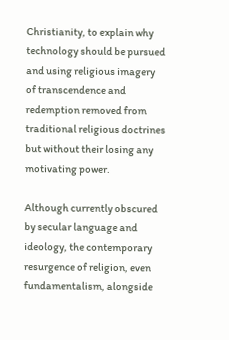Christianity, to explain why technology should be pursued and using religious imagery of transcendence and redemption removed from traditional religious doctrines but without their losing any motivating power.

Although currently obscured by secular language and ideology, the contemporary resurgence of religion, even fundamentalism, alongside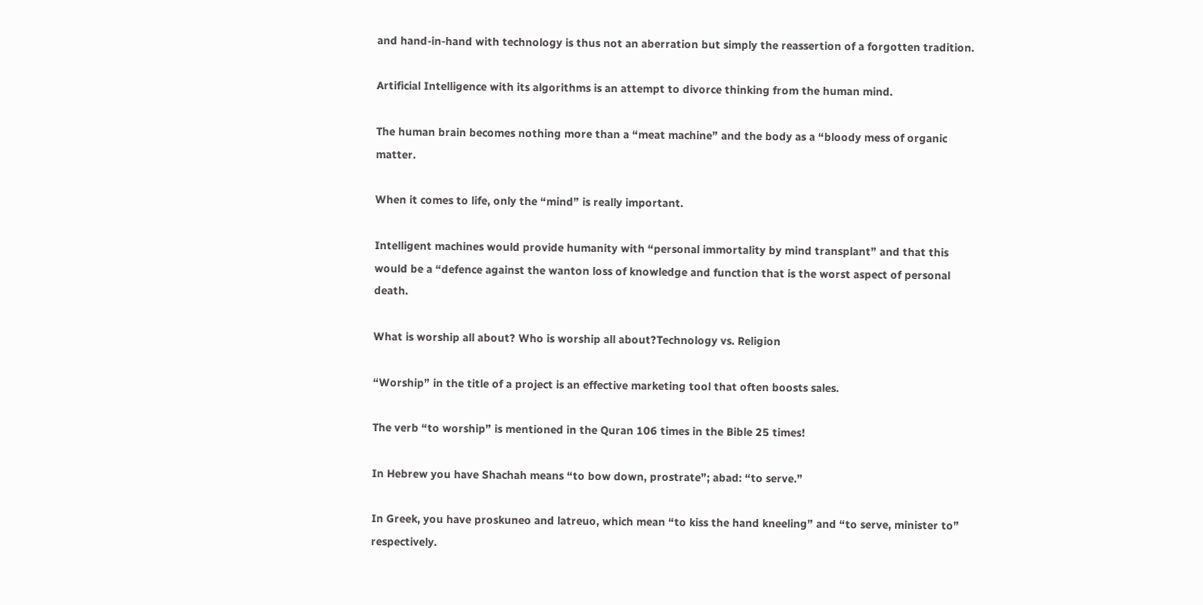and hand-in-hand with technology is thus not an aberration but simply the reassertion of a forgotten tradition.

Artificial Intelligence with its algorithms is an attempt to divorce thinking from the human mind.

The human brain becomes nothing more than a “meat machine” and the body as a “bloody mess of organic matter.

When it comes to life, only the “mind” is really important.

Intelligent machines would provide humanity with “personal immortality by mind transplant” and that this would be a “defence against the wanton loss of knowledge and function that is the worst aspect of personal death.

What is worship all about? Who is worship all about?Technology vs. Religion

“Worship” in the title of a project is an effective marketing tool that often boosts sales.

The verb “to worship” is mentioned in the Quran 106 times in the Bible 25 times!

In Hebrew you have Shachah means “to bow down, prostrate”; abad: “to serve.”

In Greek, you have proskuneo and latreuo, which mean “to kiss the hand kneeling” and “to serve, minister to” respectively.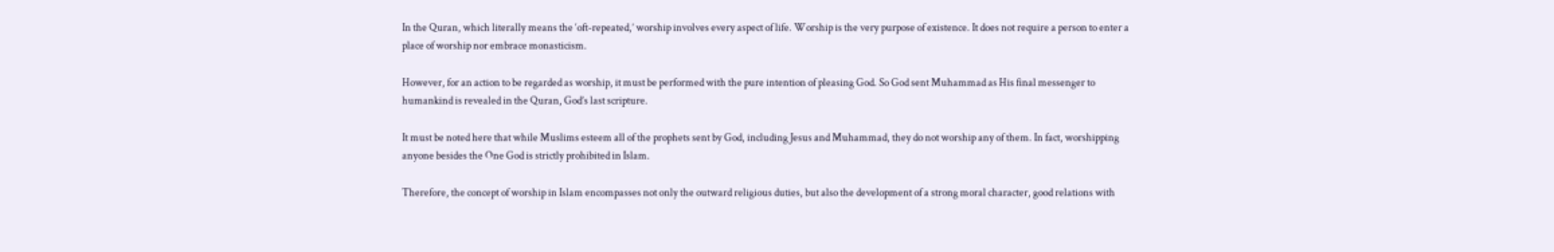In the Quran, which literally means the ‘oft-repeated,’ worship involves every aspect of life. Worship is the very purpose of existence. It does not require a person to enter a place of worship nor embrace monasticism.

However, for an action to be regarded as worship, it must be performed with the pure intention of pleasing God. So God sent Muhammad as His final messenger to humankind is revealed in the Quran, God’s last scripture.

It must be noted here that while Muslims esteem all of the prophets sent by God, including Jesus and Muhammad, they do not worship any of them. In fact, worshipping anyone besides the One God is strictly prohibited in Islam.

Therefore, the concept of worship in Islam encompasses not only the outward religious duties, but also the development of a strong moral character, good relations with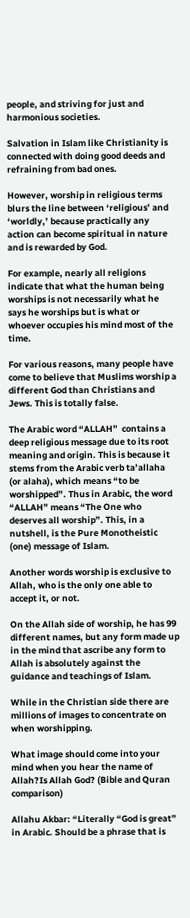people, and striving for just and harmonious societies.

Salvation in Islam like Christianity is connected with doing good deeds and refraining from bad ones.

However, worship in religious terms blurs the line between ‘religious’ and ‘worldly,’ because practically any action can become spiritual in nature and is rewarded by God.

For example, nearly all religions indicate that what the human being worships is not necessarily what he says he worships but is what or whoever occupies his mind most of the time.

For various reasons, many people have come to believe that Muslims worship a different God than Christians and Jews. This is totally false.

The Arabic word “ALLAH”  contains a deep religious message due to its root meaning and origin. This is because it stems from the Arabic verb ta’allaha (or alaha), which means “to be worshipped”. Thus in Arabic, the word “ALLAH” means “The One who deserves all worship”. This, in a nutshell, is the Pure Monotheistic (one) message of Islam.

Another words worship is exclusive to Allah, who is the only one able to accept it, or not.

On the Allah side of worship, he has 99 different names, but any form made up in the mind that ascribe any form to Allah is absolutely against the guidance and teachings of Islam.

While in the Christian side there are millions of images to concentrate on when worshipping.

What image should come into your mind when you hear the name of Allah?Is Allah God? (Bible and Quran comparison)

Allahu Akbar: “Literally “God is great” in Arabic. Should be a phrase that is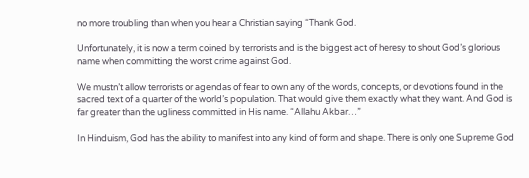no more troubling than when you hear a Christian saying “Thank God.

Unfortunately, it is now a term coined by terrorists and is the biggest act of heresy to shout God’s glorious name when committing the worst crime against God.

We mustn’t allow terrorists or agendas of fear to own any of the words, concepts, or devotions found in the sacred text of a quarter of the world’s population. That would give them exactly what they want. And God is far greater than the ugliness committed in His name. “Allahu Akbar…”

In Hinduism, God has the ability to manifest into any kind of form and shape. There is only one Supreme God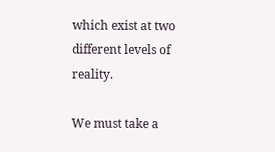which exist at two different levels of reality.

We must take a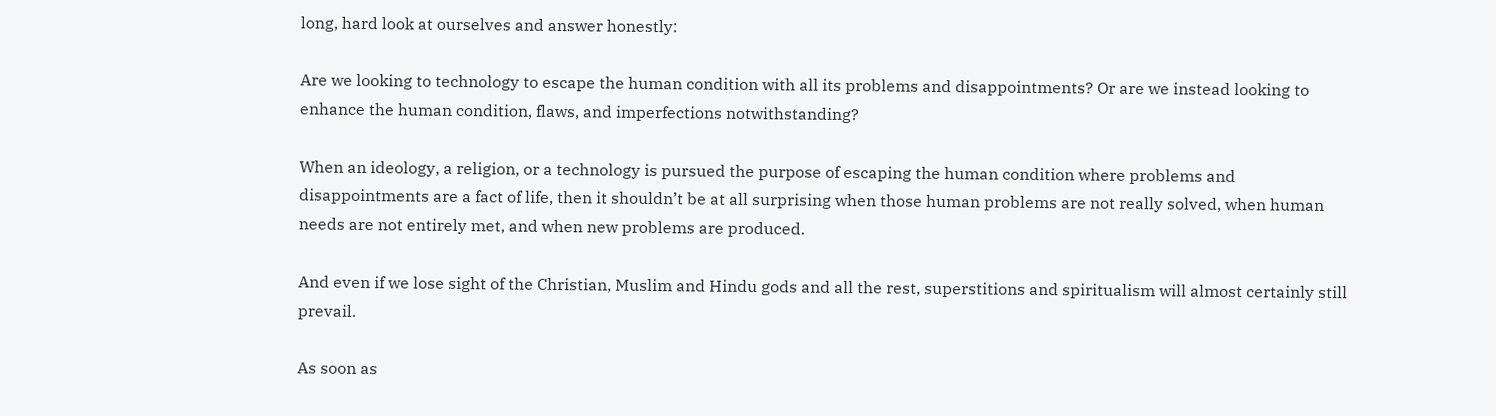long, hard look at ourselves and answer honestly:

Are we looking to technology to escape the human condition with all its problems and disappointments? Or are we instead looking to enhance the human condition, flaws, and imperfections notwithstanding?

When an ideology, a religion, or a technology is pursued the purpose of escaping the human condition where problems and disappointments are a fact of life, then it shouldn’t be at all surprising when those human problems are not really solved, when human needs are not entirely met, and when new problems are produced.

And even if we lose sight of the Christian, Muslim and Hindu gods and all the rest, superstitions and spiritualism will almost certainly still prevail.

As soon as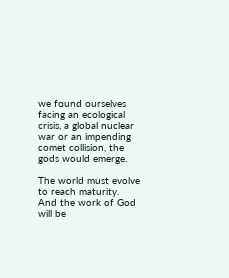we found ourselves facing an ecological crisis, a global nuclear war or an impending comet collision, the gods would emerge.

The world must evolve to reach maturity. And the work of God will be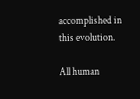accomplished in this evolution.

All human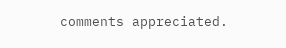comments appreciated.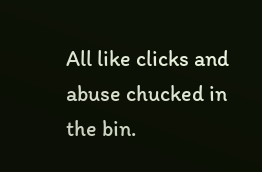All like clicks and abuse chucked in the bin.